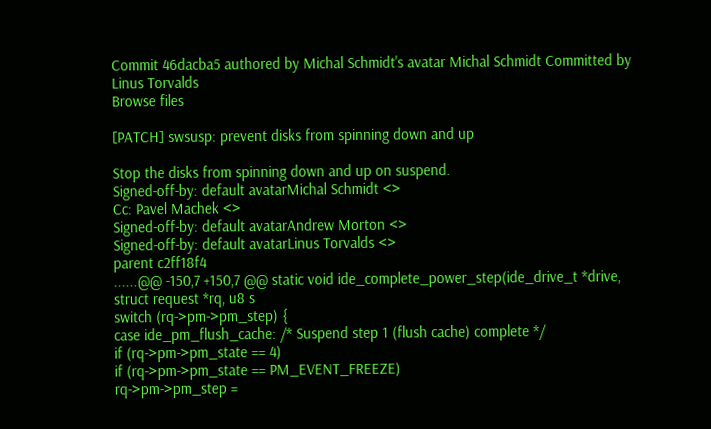Commit 46dacba5 authored by Michal Schmidt's avatar Michal Schmidt Committed by Linus Torvalds
Browse files

[PATCH] swsusp: prevent disks from spinning down and up

Stop the disks from spinning down and up on suspend.
Signed-off-by: default avatarMichal Schmidt <>
Cc: Pavel Machek <>
Signed-off-by: default avatarAndrew Morton <>
Signed-off-by: default avatarLinus Torvalds <>
parent c2ff18f4
......@@ -150,7 +150,7 @@ static void ide_complete_power_step(ide_drive_t *drive, struct request *rq, u8 s
switch (rq->pm->pm_step) {
case ide_pm_flush_cache: /* Suspend step 1 (flush cache) complete */
if (rq->pm->pm_state == 4)
if (rq->pm->pm_state == PM_EVENT_FREEZE)
rq->pm->pm_step =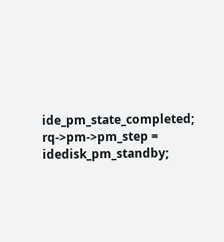ide_pm_state_completed;
rq->pm->pm_step = idedisk_pm_standby;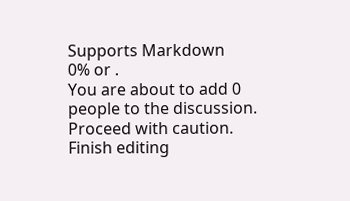Supports Markdown
0% or .
You are about to add 0 people to the discussion. Proceed with caution.
Finish editing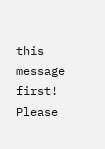this message first!
Please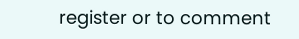register or to comment